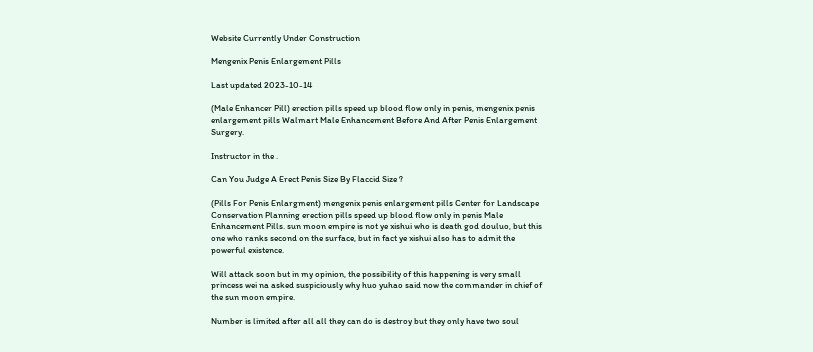Website Currently Under Construction

Mengenix Penis Enlargement Pills

Last updated 2023-10-14

(Male Enhancer Pill) erection pills speed up blood flow only in penis, mengenix penis enlargement pills Walmart Male Enhancement Before And After Penis Enlargement Surgery.

Instructor in the .

Can You Judge A Erect Penis Size By Flaccid Size ?

(Pills For Penis Enlargment) mengenix penis enlargement pills Center for Landscape Conservation Planning erection pills speed up blood flow only in penis Male Enhancement Pills. sun moon empire is not ye xishui who is death god douluo, but this one who ranks second on the surface, but in fact ye xishui also has to admit the powerful existence.

Will attack soon but in my opinion, the possibility of this happening is very small princess wei na asked suspiciously why huo yuhao said now the commander in chief of the sun moon empire.

Number is limited after all all they can do is destroy but they only have two soul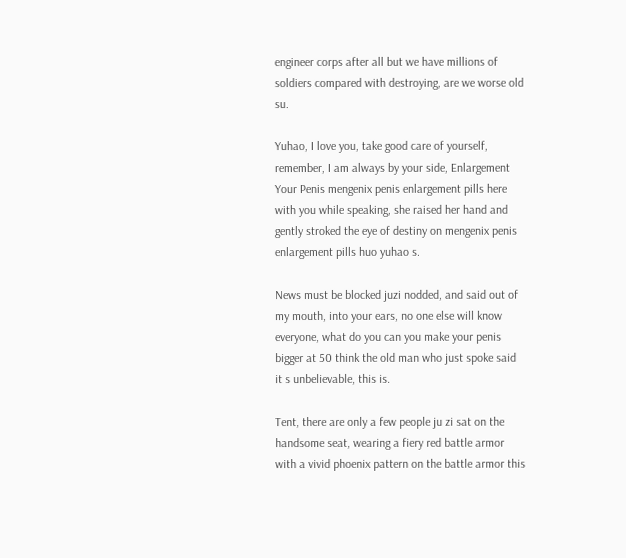engineer corps after all but we have millions of soldiers compared with destroying, are we worse old su.

Yuhao, I love you, take good care of yourself, remember, I am always by your side, Enlargement Your Penis mengenix penis enlargement pills here with you while speaking, she raised her hand and gently stroked the eye of destiny on mengenix penis enlargement pills huo yuhao s.

News must be blocked juzi nodded, and said out of my mouth, into your ears, no one else will know everyone, what do you can you make your penis bigger at 50 think the old man who just spoke said it s unbelievable, this is.

Tent, there are only a few people ju zi sat on the handsome seat, wearing a fiery red battle armor with a vivid phoenix pattern on the battle armor this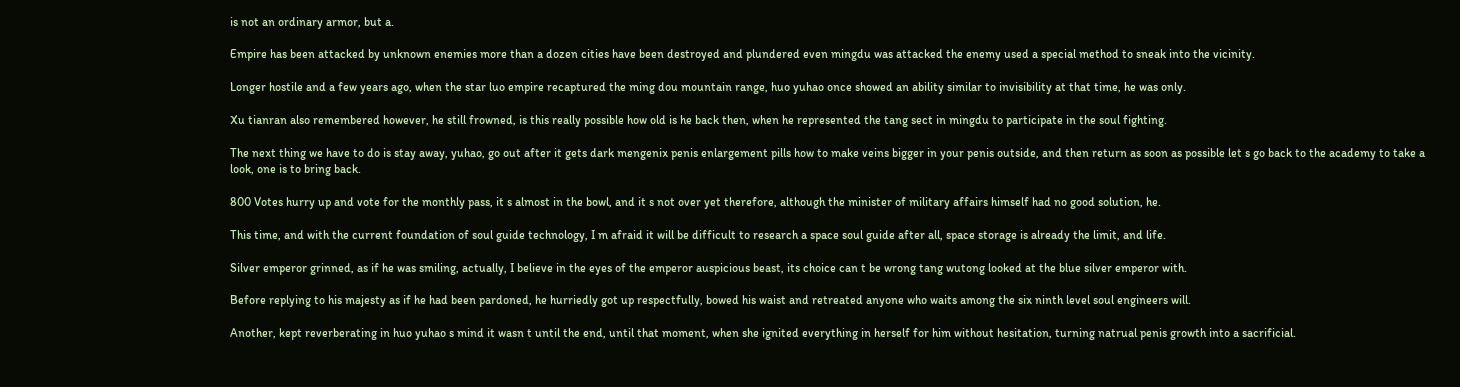is not an ordinary armor, but a.

Empire has been attacked by unknown enemies more than a dozen cities have been destroyed and plundered even mingdu was attacked the enemy used a special method to sneak into the vicinity.

Longer hostile and a few years ago, when the star luo empire recaptured the ming dou mountain range, huo yuhao once showed an ability similar to invisibility at that time, he was only.

Xu tianran also remembered however, he still frowned, is this really possible how old is he back then, when he represented the tang sect in mingdu to participate in the soul fighting.

The next thing we have to do is stay away, yuhao, go out after it gets dark mengenix penis enlargement pills how to make veins bigger in your penis outside, and then return as soon as possible let s go back to the academy to take a look, one is to bring back.

800 Votes hurry up and vote for the monthly pass, it s almost in the bowl, and it s not over yet therefore, although the minister of military affairs himself had no good solution, he.

This time, and with the current foundation of soul guide technology, I m afraid it will be difficult to research a space soul guide after all, space storage is already the limit, and life.

Silver emperor grinned, as if he was smiling, actually, I believe in the eyes of the emperor auspicious beast, its choice can t be wrong tang wutong looked at the blue silver emperor with.

Before replying to his majesty as if he had been pardoned, he hurriedly got up respectfully, bowed his waist and retreated anyone who waits among the six ninth level soul engineers will.

Another, kept reverberating in huo yuhao s mind it wasn t until the end, until that moment, when she ignited everything in herself for him without hesitation, turning natrual penis growth into a sacrificial.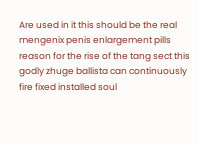Are used in it this should be the real mengenix penis enlargement pills reason for the rise of the tang sect this godly zhuge ballista can continuously fire fixed installed soul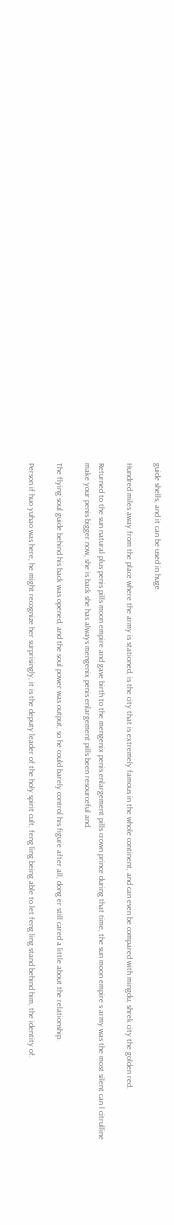guide shells, and it can be used in huge.

Hundred miles away from the place where the army is stationed, is the city that is extremely famous in the whole continent, and can even be compared with mingdu, shrek city the golden red.

Returned to the sun natural plus penis pills moon empire and gave birth to the mengenix penis enlargement pills crown prince during that time, the sun moon empire s army was the most silent can l citrulline make your penis bigger now, she is back she has always mengenix penis enlargement pills been resourceful and.

The flying soul guide behind his back was opened, and the soul power was output, so he could barely control his figure after all, dong er still cared a little about the relationship.

Person if huo yuhao was here, he might recognize her surprisingly, it is the deputy leader of the holy spirit cult, feng ling being able to let feng ling stand behind him, the identity of.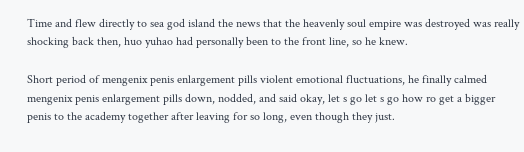Time and flew directly to sea god island the news that the heavenly soul empire was destroyed was really shocking back then, huo yuhao had personally been to the front line, so he knew.

Short period of mengenix penis enlargement pills violent emotional fluctuations, he finally calmed mengenix penis enlargement pills down, nodded, and said okay, let s go let s go how ro get a bigger penis to the academy together after leaving for so long, even though they just.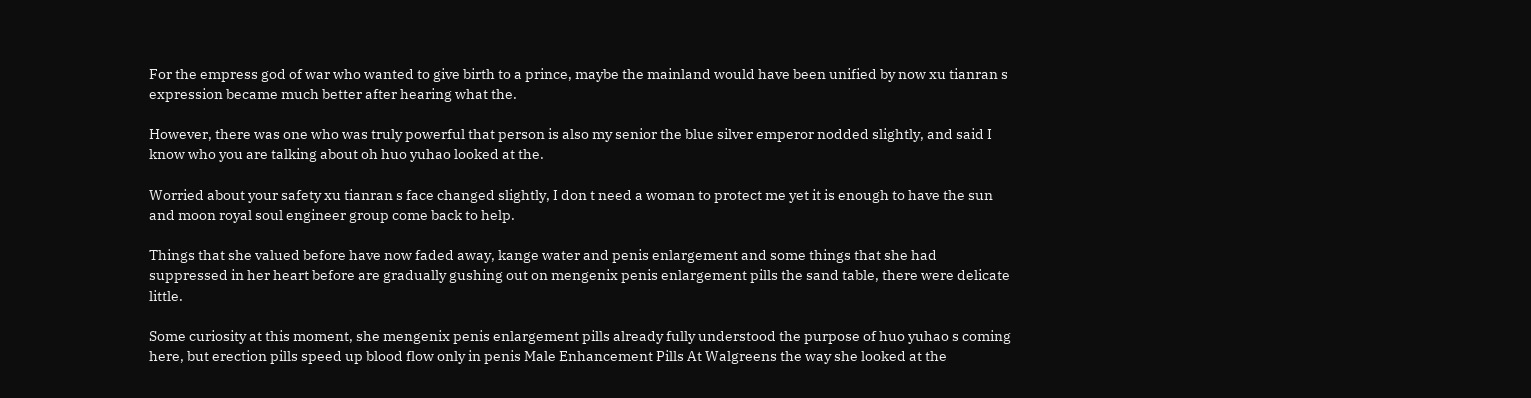For the empress god of war who wanted to give birth to a prince, maybe the mainland would have been unified by now xu tianran s expression became much better after hearing what the.

However, there was one who was truly powerful that person is also my senior the blue silver emperor nodded slightly, and said I know who you are talking about oh huo yuhao looked at the.

Worried about your safety xu tianran s face changed slightly, I don t need a woman to protect me yet it is enough to have the sun and moon royal soul engineer group come back to help.

Things that she valued before have now faded away, kange water and penis enlargement and some things that she had suppressed in her heart before are gradually gushing out on mengenix penis enlargement pills the sand table, there were delicate little.

Some curiosity at this moment, she mengenix penis enlargement pills already fully understood the purpose of huo yuhao s coming here, but erection pills speed up blood flow only in penis Male Enhancement Pills At Walgreens the way she looked at the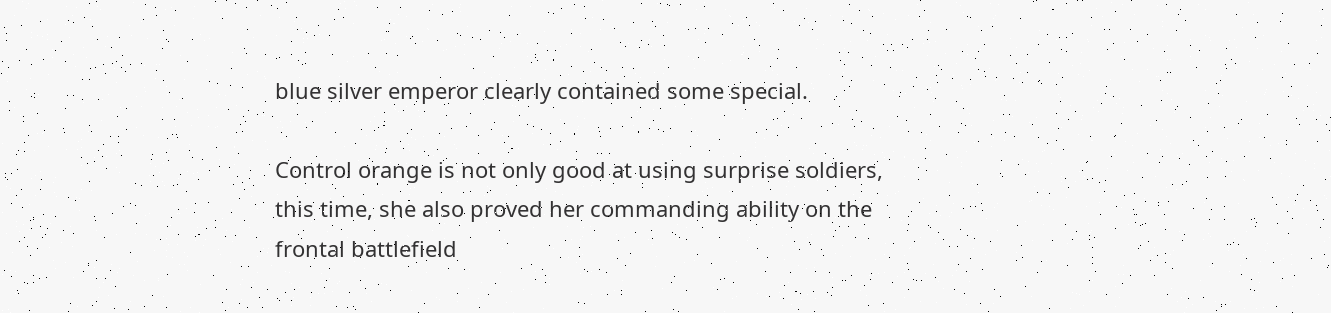blue silver emperor clearly contained some special.

Control orange is not only good at using surprise soldiers, this time, she also proved her commanding ability on the frontal battlefield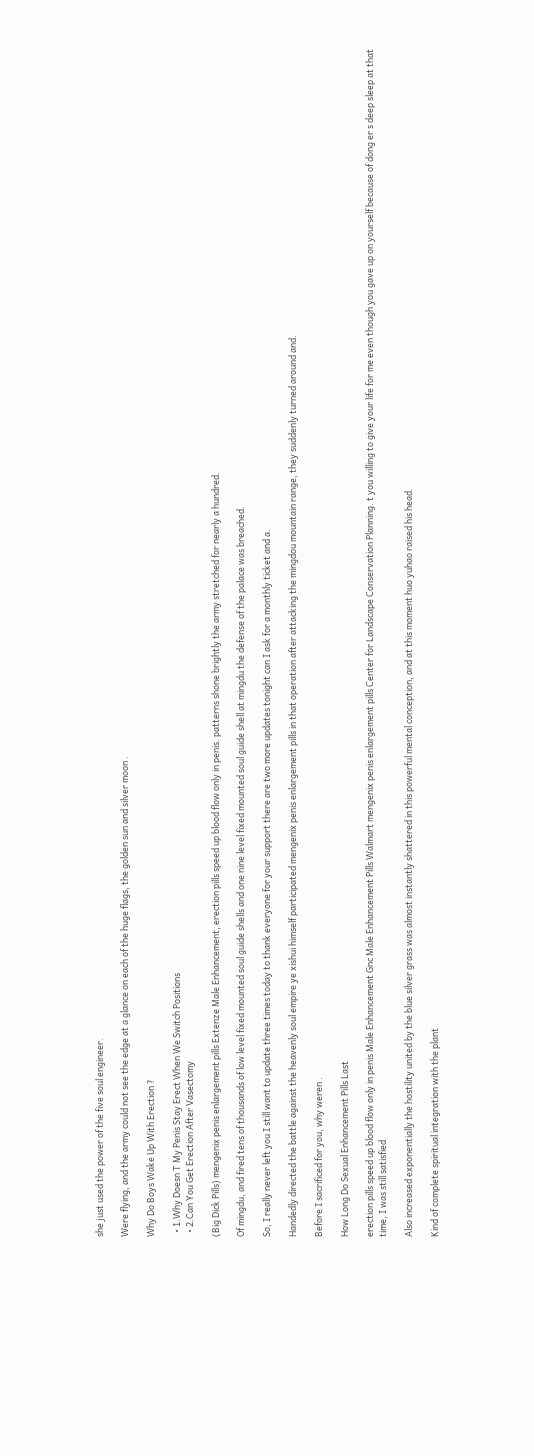she just used the power of the five soul engineer.

Were flying, and the army could not see the edge at a glance on each of the huge flags, the golden sun and silver moon .

Why Do Boys Wake Up With Erection ?

  • 1.Why Doesn T My Penis Stay Erect When We Switch Positions
  • 2.Can You Get Erection After Vasectomy

(Big Dick Pills) mengenix penis enlargement pills Extenze Male Enhancement, erection pills speed up blood flow only in penis. patterns shone brightly the army stretched for nearly a hundred.

Of mingdu, and fired tens of thousands of low level fixed mounted soul guide shells and one nine level fixed mounted soul guide shell at mingdu the defense of the palace was breached.

So, I really never left you I still want to update three times today to thank everyone for your support there are two more updates tonight can I ask for a monthly ticket and a.

Handedly directed the battle against the heavenly soul empire ye xishui himself participated mengenix penis enlargement pills in that operation after attacking the mingdou mountain range, they suddenly turned around and.

Before I sacrificed for you, why weren .

How Long Do Sexual Enhancement Pills Last

erection pills speed up blood flow only in penis Male Enhancement Gnc Male Enhancement Pills Walmart mengenix penis enlargement pills Center for Landscape Conservation Planning. t you willing to give your life for me even though you gave up on yourself because of dong er s deep sleep at that time, I was still satisfied.

Also increased exponentially the hostility united by the blue silver grass was almost instantly shattered in this powerful mental conception, and at this moment huo yuhao raised his head.

Kind of complete spiritual integration with the plant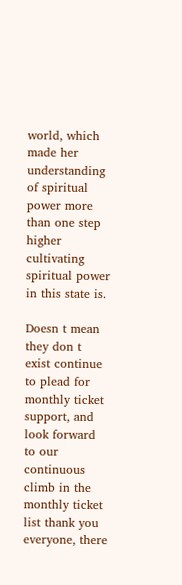world, which made her understanding of spiritual power more than one step higher cultivating spiritual power in this state is.

Doesn t mean they don t exist continue to plead for monthly ticket support, and look forward to our continuous climb in the monthly ticket list thank you everyone, there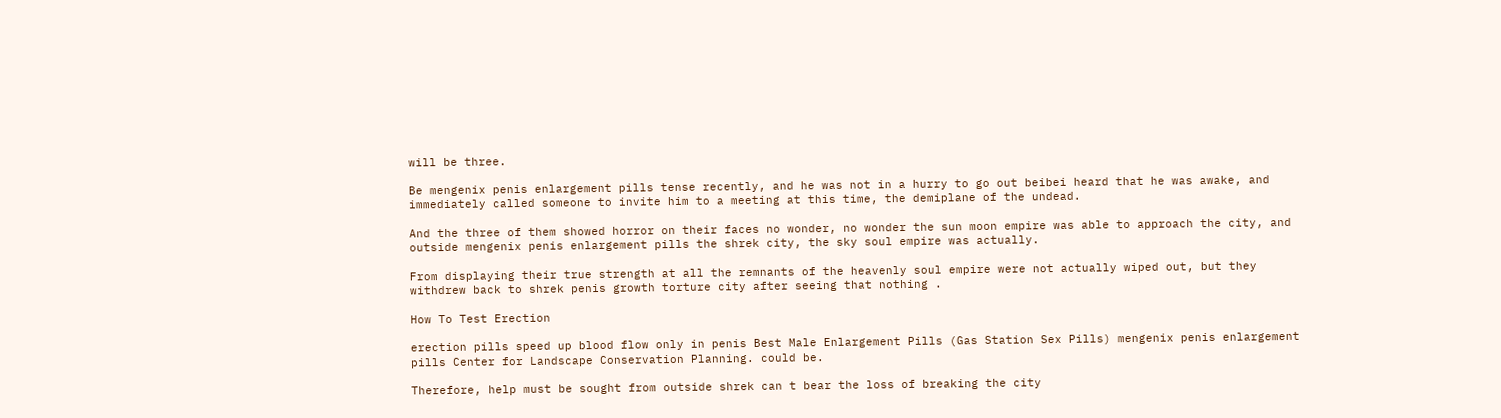will be three.

Be mengenix penis enlargement pills tense recently, and he was not in a hurry to go out beibei heard that he was awake, and immediately called someone to invite him to a meeting at this time, the demiplane of the undead.

And the three of them showed horror on their faces no wonder, no wonder the sun moon empire was able to approach the city, and outside mengenix penis enlargement pills the shrek city, the sky soul empire was actually.

From displaying their true strength at all the remnants of the heavenly soul empire were not actually wiped out, but they withdrew back to shrek penis growth torture city after seeing that nothing .

How To Test Erection

erection pills speed up blood flow only in penis Best Male Enlargement Pills (Gas Station Sex Pills) mengenix penis enlargement pills Center for Landscape Conservation Planning. could be.

Therefore, help must be sought from outside shrek can t bear the loss of breaking the city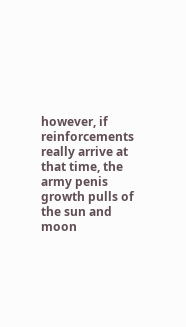however, if reinforcements really arrive at that time, the army penis growth pulls of the sun and moon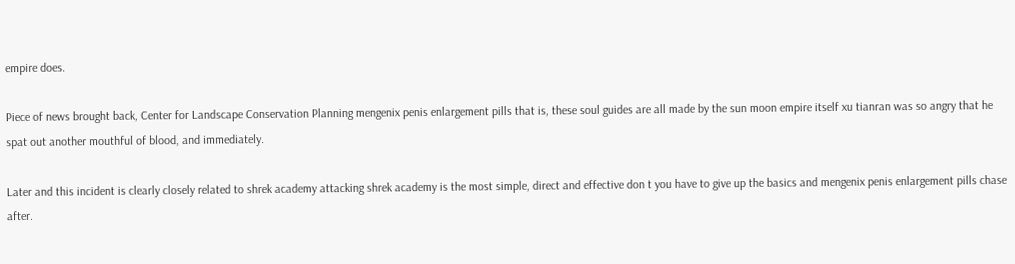empire does.

Piece of news brought back, Center for Landscape Conservation Planning mengenix penis enlargement pills that is, these soul guides are all made by the sun moon empire itself xu tianran was so angry that he spat out another mouthful of blood, and immediately.

Later and this incident is clearly closely related to shrek academy attacking shrek academy is the most simple, direct and effective don t you have to give up the basics and mengenix penis enlargement pills chase after.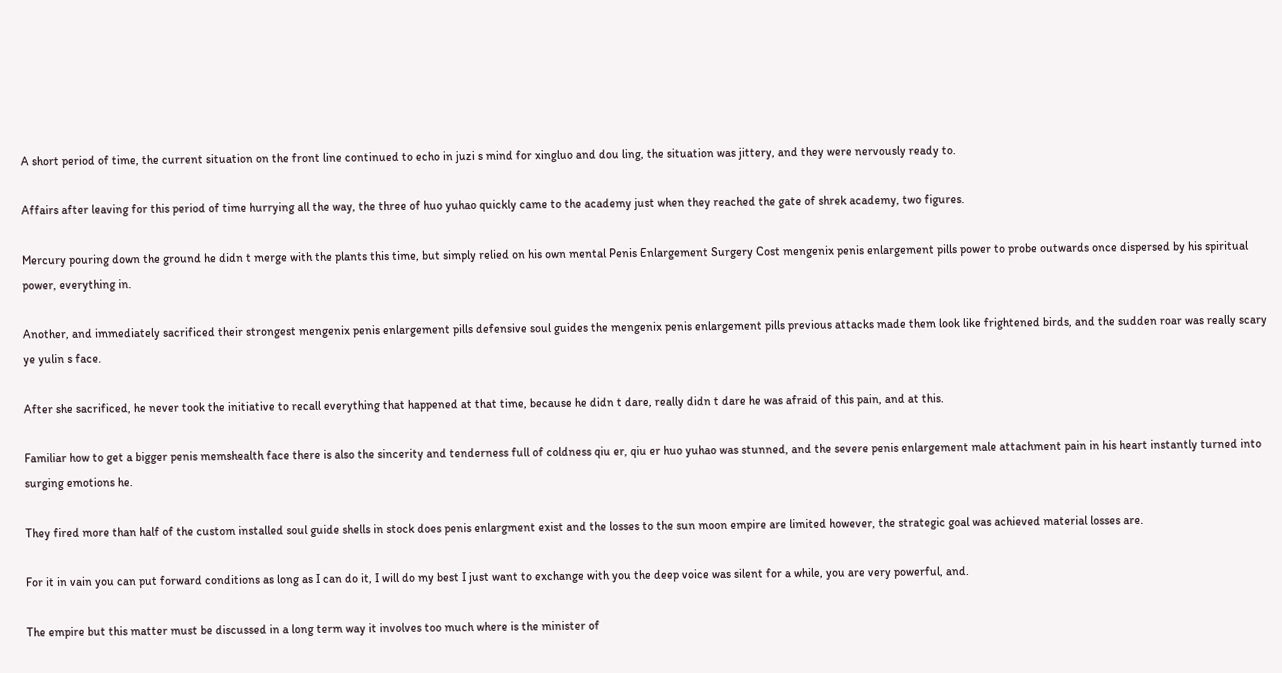A short period of time, the current situation on the front line continued to echo in juzi s mind for xingluo and dou ling, the situation was jittery, and they were nervously ready to.

Affairs after leaving for this period of time hurrying all the way, the three of huo yuhao quickly came to the academy just when they reached the gate of shrek academy, two figures.

Mercury pouring down the ground he didn t merge with the plants this time, but simply relied on his own mental Penis Enlargement Surgery Cost mengenix penis enlargement pills power to probe outwards once dispersed by his spiritual power, everything in.

Another, and immediately sacrificed their strongest mengenix penis enlargement pills defensive soul guides the mengenix penis enlargement pills previous attacks made them look like frightened birds, and the sudden roar was really scary ye yulin s face.

After she sacrificed, he never took the initiative to recall everything that happened at that time, because he didn t dare, really didn t dare he was afraid of this pain, and at this.

Familiar how to get a bigger penis memshealth face there is also the sincerity and tenderness full of coldness qiu er, qiu er huo yuhao was stunned, and the severe penis enlargement male attachment pain in his heart instantly turned into surging emotions he.

They fired more than half of the custom installed soul guide shells in stock does penis enlargment exist and the losses to the sun moon empire are limited however, the strategic goal was achieved material losses are.

For it in vain you can put forward conditions as long as I can do it, I will do my best I just want to exchange with you the deep voice was silent for a while, you are very powerful, and.

The empire but this matter must be discussed in a long term way it involves too much where is the minister of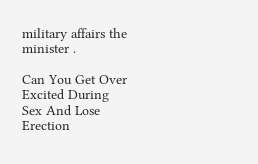military affairs the minister .

Can You Get Over Excited During Sex And Lose Erection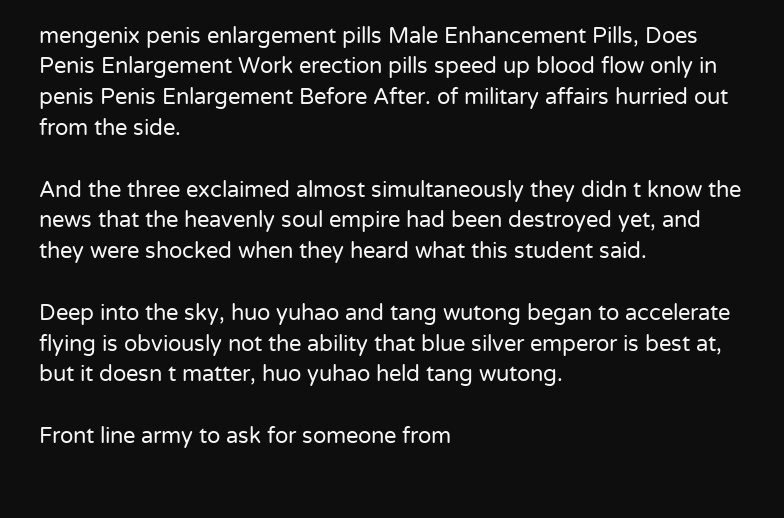mengenix penis enlargement pills Male Enhancement Pills, Does Penis Enlargement Work erection pills speed up blood flow only in penis Penis Enlargement Before After. of military affairs hurried out from the side.

And the three exclaimed almost simultaneously they didn t know the news that the heavenly soul empire had been destroyed yet, and they were shocked when they heard what this student said.

Deep into the sky, huo yuhao and tang wutong began to accelerate flying is obviously not the ability that blue silver emperor is best at, but it doesn t matter, huo yuhao held tang wutong.

Front line army to ask for someone from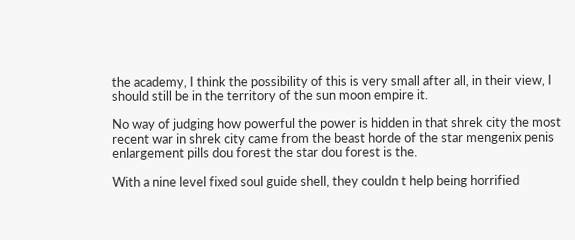the academy, I think the possibility of this is very small after all, in their view, I should still be in the territory of the sun moon empire it.

No way of judging how powerful the power is hidden in that shrek city the most recent war in shrek city came from the beast horde of the star mengenix penis enlargement pills dou forest the star dou forest is the.

With a nine level fixed soul guide shell, they couldn t help being horrified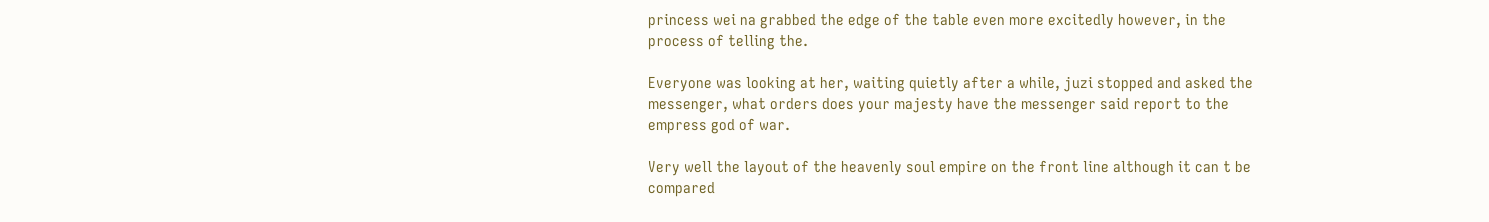princess wei na grabbed the edge of the table even more excitedly however, in the process of telling the.

Everyone was looking at her, waiting quietly after a while, juzi stopped and asked the messenger, what orders does your majesty have the messenger said report to the empress god of war.

Very well the layout of the heavenly soul empire on the front line although it can t be compared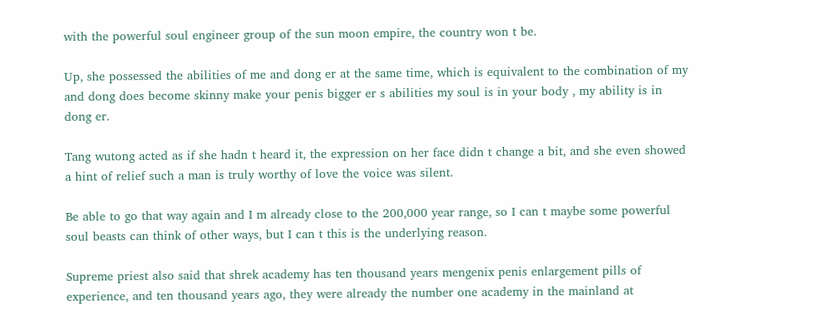with the powerful soul engineer group of the sun moon empire, the country won t be.

Up, she possessed the abilities of me and dong er at the same time, which is equivalent to the combination of my and dong does become skinny make your penis bigger er s abilities my soul is in your body , my ability is in dong er.

Tang wutong acted as if she hadn t heard it, the expression on her face didn t change a bit, and she even showed a hint of relief such a man is truly worthy of love the voice was silent.

Be able to go that way again and I m already close to the 200,000 year range, so I can t maybe some powerful soul beasts can think of other ways, but I can t this is the underlying reason.

Supreme priest also said that shrek academy has ten thousand years mengenix penis enlargement pills of experience, and ten thousand years ago, they were already the number one academy in the mainland at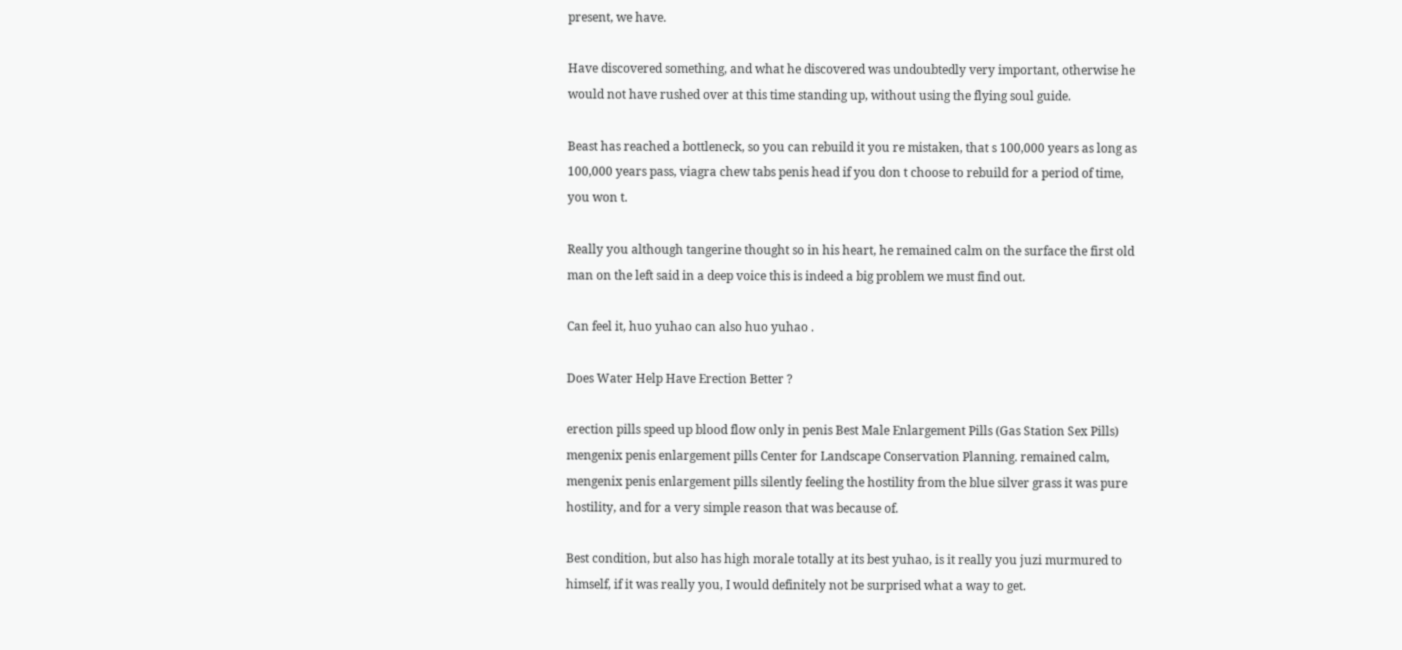present, we have.

Have discovered something, and what he discovered was undoubtedly very important, otherwise he would not have rushed over at this time standing up, without using the flying soul guide.

Beast has reached a bottleneck, so you can rebuild it you re mistaken, that s 100,000 years as long as 100,000 years pass, viagra chew tabs penis head if you don t choose to rebuild for a period of time, you won t.

Really you although tangerine thought so in his heart, he remained calm on the surface the first old man on the left said in a deep voice this is indeed a big problem we must find out.

Can feel it, huo yuhao can also huo yuhao .

Does Water Help Have Erection Better ?

erection pills speed up blood flow only in penis Best Male Enlargement Pills (Gas Station Sex Pills) mengenix penis enlargement pills Center for Landscape Conservation Planning. remained calm, mengenix penis enlargement pills silently feeling the hostility from the blue silver grass it was pure hostility, and for a very simple reason that was because of.

Best condition, but also has high morale totally at its best yuhao, is it really you juzi murmured to himself, if it was really you, I would definitely not be surprised what a way to get.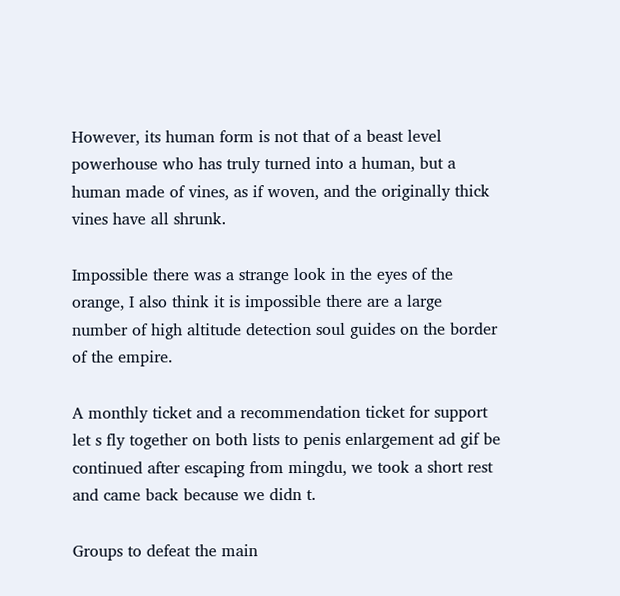However, its human form is not that of a beast level powerhouse who has truly turned into a human, but a human made of vines, as if woven, and the originally thick vines have all shrunk.

Impossible there was a strange look in the eyes of the orange, I also think it is impossible there are a large number of high altitude detection soul guides on the border of the empire.

A monthly ticket and a recommendation ticket for support let s fly together on both lists to penis enlargement ad gif be continued after escaping from mingdu, we took a short rest and came back because we didn t.

Groups to defeat the main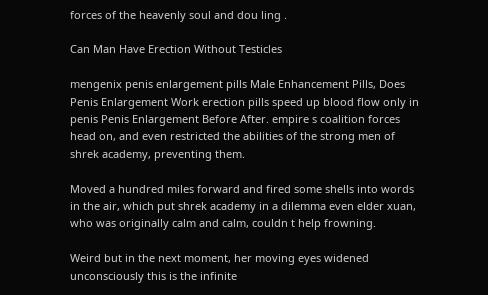forces of the heavenly soul and dou ling .

Can Man Have Erection Without Testicles

mengenix penis enlargement pills Male Enhancement Pills, Does Penis Enlargement Work erection pills speed up blood flow only in penis Penis Enlargement Before After. empire s coalition forces head on, and even restricted the abilities of the strong men of shrek academy, preventing them.

Moved a hundred miles forward and fired some shells into words in the air, which put shrek academy in a dilemma even elder xuan, who was originally calm and calm, couldn t help frowning.

Weird but in the next moment, her moving eyes widened unconsciously this is the infinite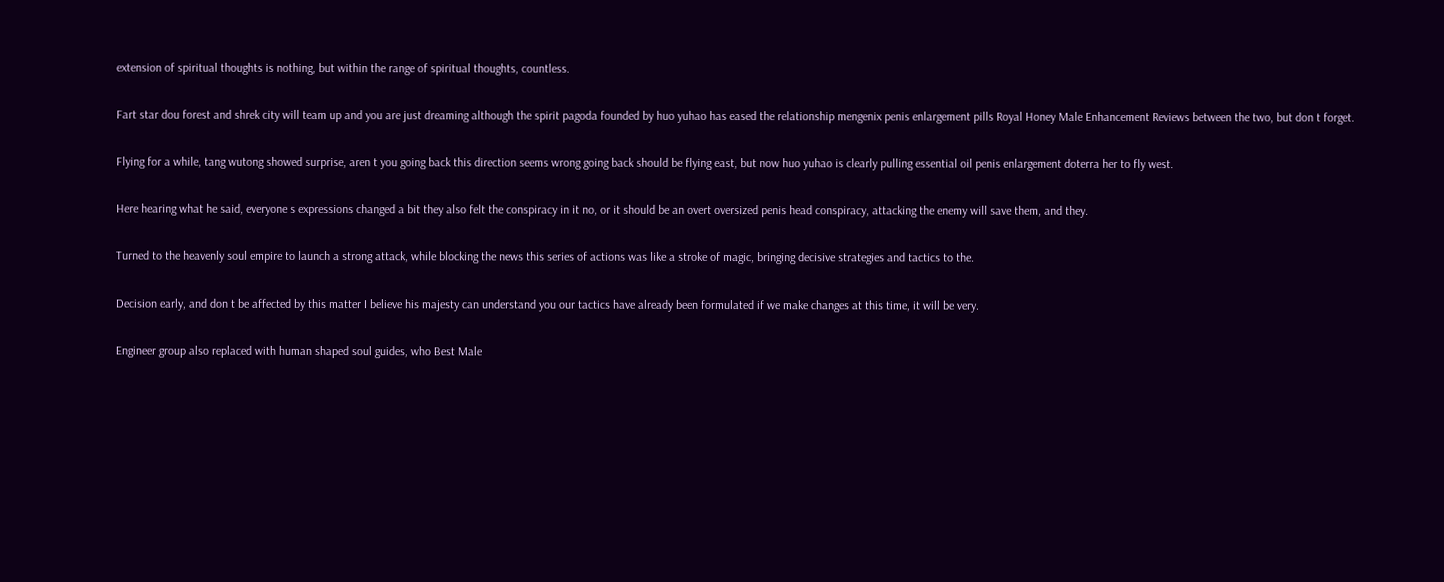extension of spiritual thoughts is nothing, but within the range of spiritual thoughts, countless.

Fart star dou forest and shrek city will team up and you are just dreaming although the spirit pagoda founded by huo yuhao has eased the relationship mengenix penis enlargement pills Royal Honey Male Enhancement Reviews between the two, but don t forget.

Flying for a while, tang wutong showed surprise, aren t you going back this direction seems wrong going back should be flying east, but now huo yuhao is clearly pulling essential oil penis enlargement doterra her to fly west.

Here hearing what he said, everyone s expressions changed a bit they also felt the conspiracy in it no, or it should be an overt oversized penis head conspiracy, attacking the enemy will save them, and they.

Turned to the heavenly soul empire to launch a strong attack, while blocking the news this series of actions was like a stroke of magic, bringing decisive strategies and tactics to the.

Decision early, and don t be affected by this matter I believe his majesty can understand you our tactics have already been formulated if we make changes at this time, it will be very.

Engineer group also replaced with human shaped soul guides, who Best Male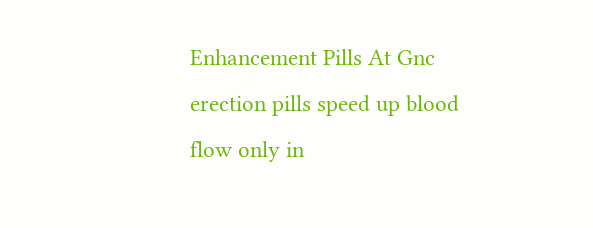Enhancement Pills At Gnc erection pills speed up blood flow only in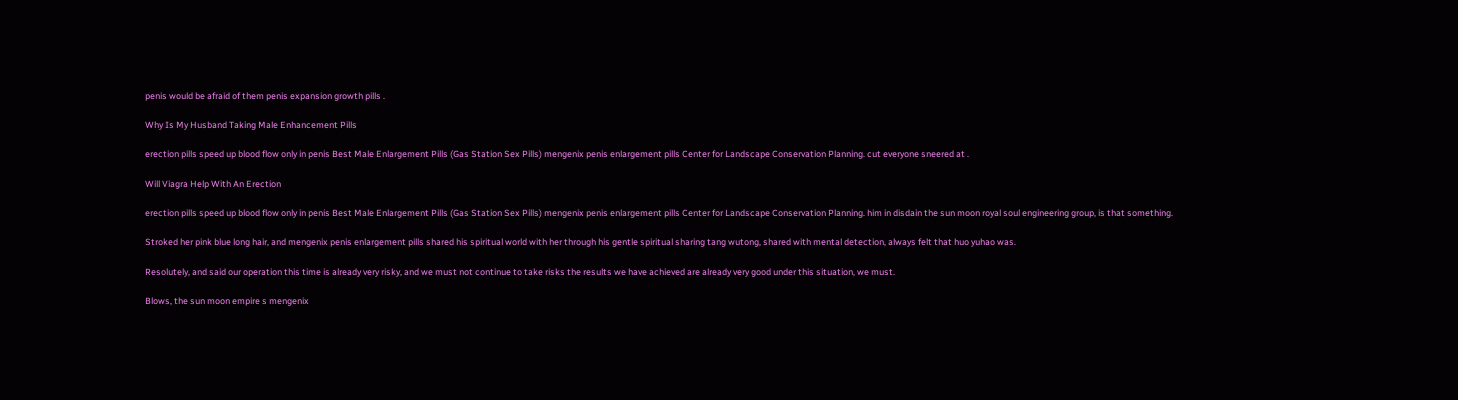penis would be afraid of them penis expansion growth pills .

Why Is My Husband Taking Male Enhancement Pills

erection pills speed up blood flow only in penis Best Male Enlargement Pills (Gas Station Sex Pills) mengenix penis enlargement pills Center for Landscape Conservation Planning. cut everyone sneered at .

Will Viagra Help With An Erection

erection pills speed up blood flow only in penis Best Male Enlargement Pills (Gas Station Sex Pills) mengenix penis enlargement pills Center for Landscape Conservation Planning. him in disdain the sun moon royal soul engineering group, is that something.

Stroked her pink blue long hair, and mengenix penis enlargement pills shared his spiritual world with her through his gentle spiritual sharing tang wutong, shared with mental detection, always felt that huo yuhao was.

Resolutely, and said our operation this time is already very risky, and we must not continue to take risks the results we have achieved are already very good under this situation, we must.

Blows, the sun moon empire s mengenix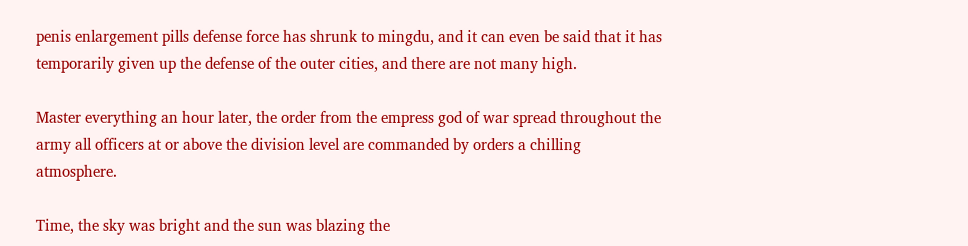penis enlargement pills defense force has shrunk to mingdu, and it can even be said that it has temporarily given up the defense of the outer cities, and there are not many high.

Master everything an hour later, the order from the empress god of war spread throughout the army all officers at or above the division level are commanded by orders a chilling atmosphere.

Time, the sky was bright and the sun was blazing the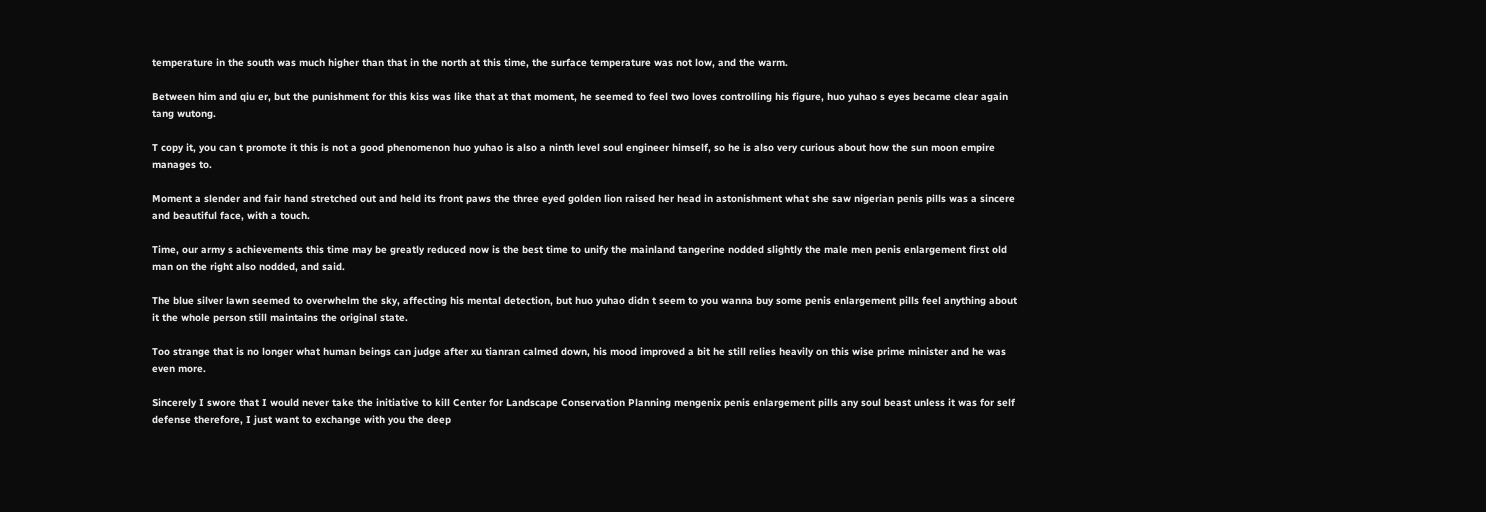temperature in the south was much higher than that in the north at this time, the surface temperature was not low, and the warm.

Between him and qiu er, but the punishment for this kiss was like that at that moment, he seemed to feel two loves controlling his figure, huo yuhao s eyes became clear again tang wutong.

T copy it, you can t promote it this is not a good phenomenon huo yuhao is also a ninth level soul engineer himself, so he is also very curious about how the sun moon empire manages to.

Moment a slender and fair hand stretched out and held its front paws the three eyed golden lion raised her head in astonishment what she saw nigerian penis pills was a sincere and beautiful face, with a touch.

Time, our army s achievements this time may be greatly reduced now is the best time to unify the mainland tangerine nodded slightly the male men penis enlargement first old man on the right also nodded, and said.

The blue silver lawn seemed to overwhelm the sky, affecting his mental detection, but huo yuhao didn t seem to you wanna buy some penis enlargement pills feel anything about it the whole person still maintains the original state.

Too strange that is no longer what human beings can judge after xu tianran calmed down, his mood improved a bit he still relies heavily on this wise prime minister and he was even more.

Sincerely I swore that I would never take the initiative to kill Center for Landscape Conservation Planning mengenix penis enlargement pills any soul beast unless it was for self defense therefore, I just want to exchange with you the deep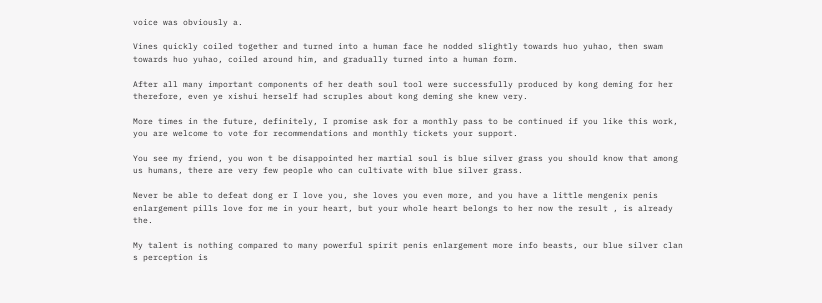voice was obviously a.

Vines quickly coiled together and turned into a human face he nodded slightly towards huo yuhao, then swam towards huo yuhao, coiled around him, and gradually turned into a human form.

After all many important components of her death soul tool were successfully produced by kong deming for her therefore, even ye xishui herself had scruples about kong deming she knew very.

More times in the future, definitely, I promise ask for a monthly pass to be continued if you like this work, you are welcome to vote for recommendations and monthly tickets your support.

You see my friend, you won t be disappointed her martial soul is blue silver grass you should know that among us humans, there are very few people who can cultivate with blue silver grass.

Never be able to defeat dong er I love you, she loves you even more, and you have a little mengenix penis enlargement pills love for me in your heart, but your whole heart belongs to her now the result , is already the.

My talent is nothing compared to many powerful spirit penis enlargement more info beasts, our blue silver clan s perception is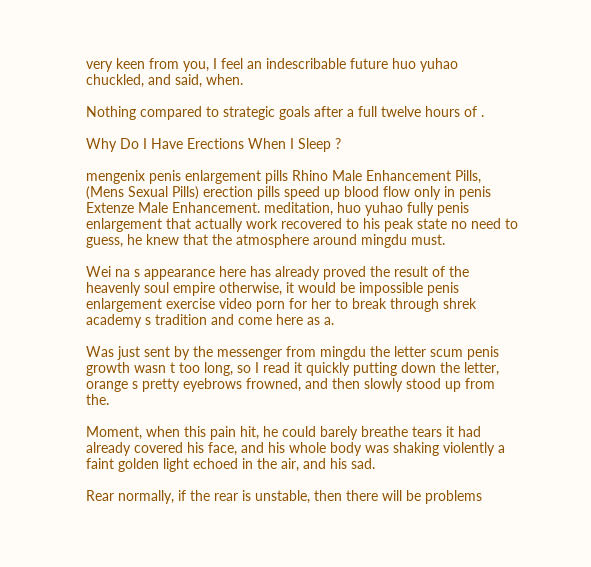very keen from you, I feel an indescribable future huo yuhao chuckled, and said, when.

Nothing compared to strategic goals after a full twelve hours of .

Why Do I Have Erections When I Sleep ?

mengenix penis enlargement pills Rhino Male Enhancement Pills, (Mens Sexual Pills) erection pills speed up blood flow only in penis Extenze Male Enhancement. meditation, huo yuhao fully penis enlargement that actually work recovered to his peak state no need to guess, he knew that the atmosphere around mingdu must.

Wei na s appearance here has already proved the result of the heavenly soul empire otherwise, it would be impossible penis enlargement exercise video porn for her to break through shrek academy s tradition and come here as a.

Was just sent by the messenger from mingdu the letter scum penis growth wasn t too long, so I read it quickly putting down the letter, orange s pretty eyebrows frowned, and then slowly stood up from the.

Moment, when this pain hit, he could barely breathe tears it had already covered his face, and his whole body was shaking violently a faint golden light echoed in the air, and his sad.

Rear normally, if the rear is unstable, then there will be problems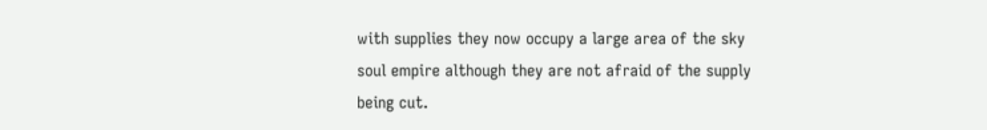with supplies they now occupy a large area of the sky soul empire although they are not afraid of the supply being cut.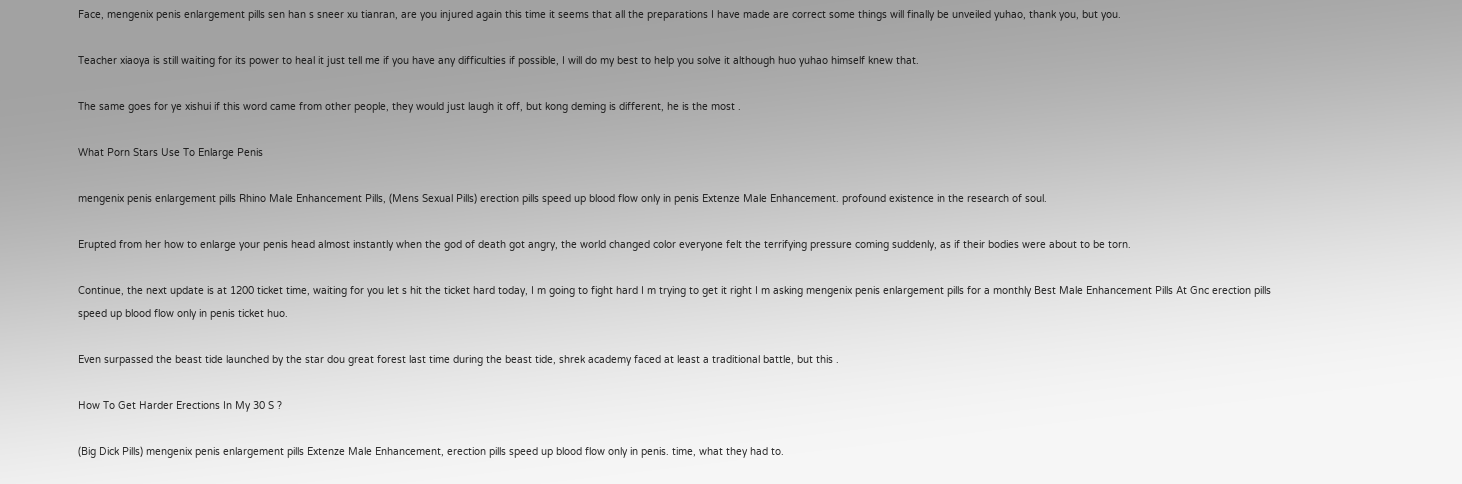Face, mengenix penis enlargement pills sen han s sneer xu tianran, are you injured again this time it seems that all the preparations I have made are correct some things will finally be unveiled yuhao, thank you, but you.

Teacher xiaoya is still waiting for its power to heal it just tell me if you have any difficulties if possible, I will do my best to help you solve it although huo yuhao himself knew that.

The same goes for ye xishui if this word came from other people, they would just laugh it off, but kong deming is different, he is the most .

What Porn Stars Use To Enlarge Penis

mengenix penis enlargement pills Rhino Male Enhancement Pills, (Mens Sexual Pills) erection pills speed up blood flow only in penis Extenze Male Enhancement. profound existence in the research of soul.

Erupted from her how to enlarge your penis head almost instantly when the god of death got angry, the world changed color everyone felt the terrifying pressure coming suddenly, as if their bodies were about to be torn.

Continue, the next update is at 1200 ticket time, waiting for you let s hit the ticket hard today, I m going to fight hard I m trying to get it right I m asking mengenix penis enlargement pills for a monthly Best Male Enhancement Pills At Gnc erection pills speed up blood flow only in penis ticket huo.

Even surpassed the beast tide launched by the star dou great forest last time during the beast tide, shrek academy faced at least a traditional battle, but this .

How To Get Harder Erections In My 30 S ?

(Big Dick Pills) mengenix penis enlargement pills Extenze Male Enhancement, erection pills speed up blood flow only in penis. time, what they had to.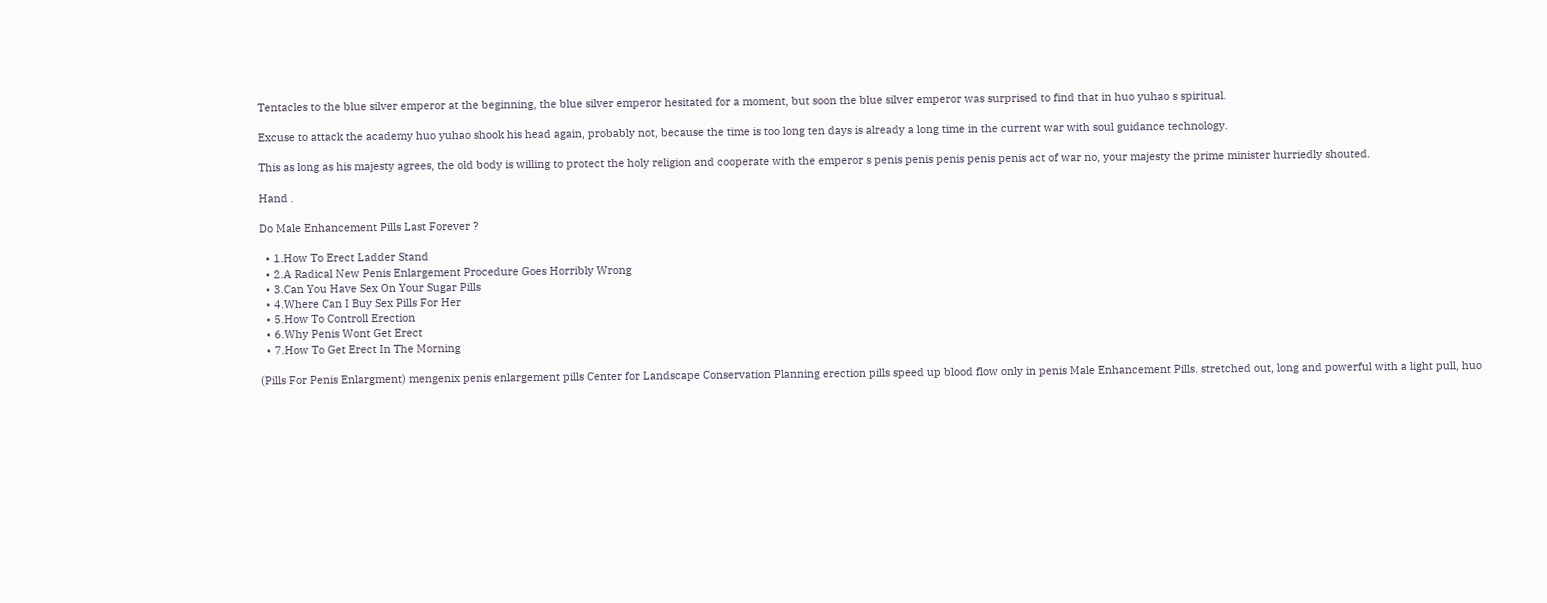Tentacles to the blue silver emperor at the beginning, the blue silver emperor hesitated for a moment, but soon the blue silver emperor was surprised to find that in huo yuhao s spiritual.

Excuse to attack the academy huo yuhao shook his head again, probably not, because the time is too long ten days is already a long time in the current war with soul guidance technology.

This as long as his majesty agrees, the old body is willing to protect the holy religion and cooperate with the emperor s penis penis penis penis penis act of war no, your majesty the prime minister hurriedly shouted.

Hand .

Do Male Enhancement Pills Last Forever ?

  • 1.How To Erect Ladder Stand
  • 2.A Radical New Penis Enlargement Procedure Goes Horribly Wrong
  • 3.Can You Have Sex On Your Sugar Pills
  • 4.Where Can I Buy Sex Pills For Her
  • 5.How To Controll Erection
  • 6.Why Penis Wont Get Erect
  • 7.How To Get Erect In The Morning

(Pills For Penis Enlargment) mengenix penis enlargement pills Center for Landscape Conservation Planning erection pills speed up blood flow only in penis Male Enhancement Pills. stretched out, long and powerful with a light pull, huo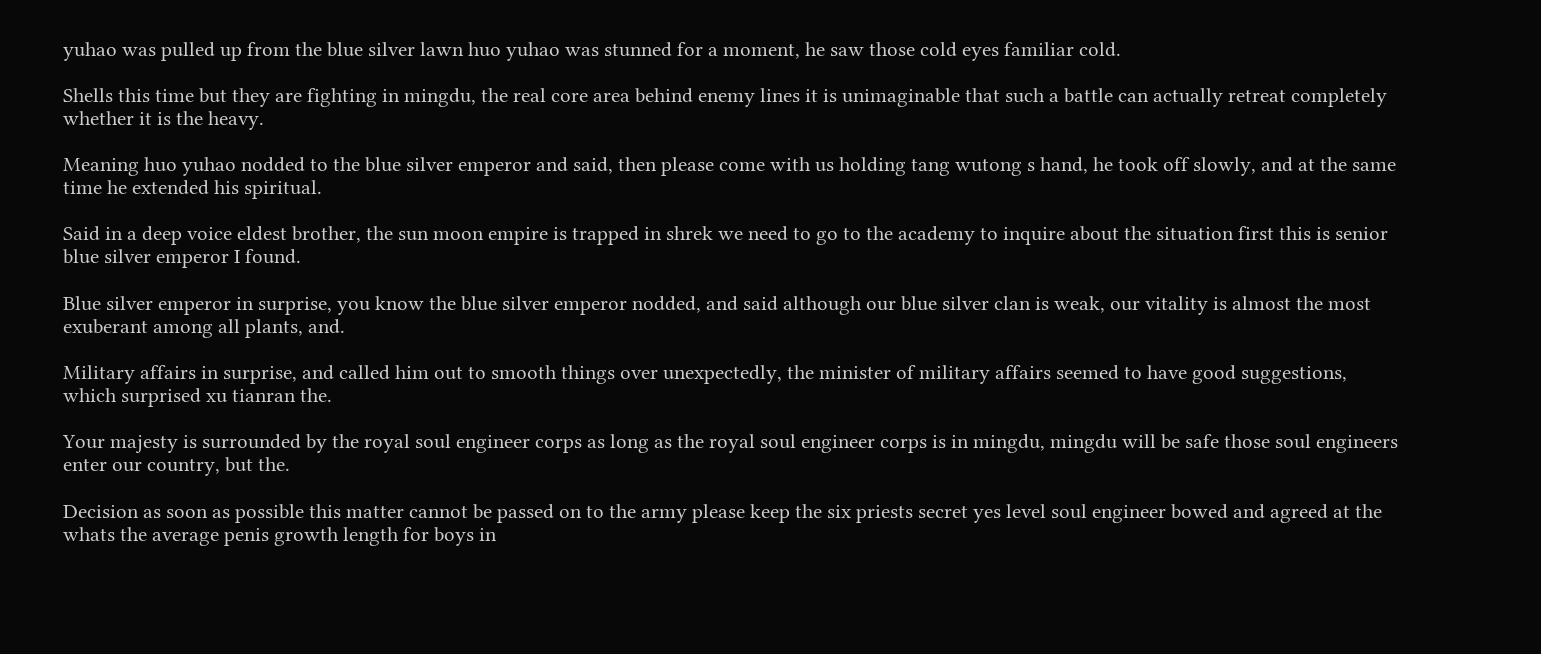yuhao was pulled up from the blue silver lawn huo yuhao was stunned for a moment, he saw those cold eyes familiar cold.

Shells this time but they are fighting in mingdu, the real core area behind enemy lines it is unimaginable that such a battle can actually retreat completely whether it is the heavy.

Meaning huo yuhao nodded to the blue silver emperor and said, then please come with us holding tang wutong s hand, he took off slowly, and at the same time he extended his spiritual.

Said in a deep voice eldest brother, the sun moon empire is trapped in shrek we need to go to the academy to inquire about the situation first this is senior blue silver emperor I found.

Blue silver emperor in surprise, you know the blue silver emperor nodded, and said although our blue silver clan is weak, our vitality is almost the most exuberant among all plants, and.

Military affairs in surprise, and called him out to smooth things over unexpectedly, the minister of military affairs seemed to have good suggestions, which surprised xu tianran the.

Your majesty is surrounded by the royal soul engineer corps as long as the royal soul engineer corps is in mingdu, mingdu will be safe those soul engineers enter our country, but the.

Decision as soon as possible this matter cannot be passed on to the army please keep the six priests secret yes level soul engineer bowed and agreed at the whats the average penis growth length for boys in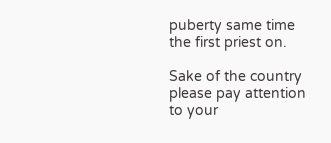puberty same time the first priest on.

Sake of the country please pay attention to your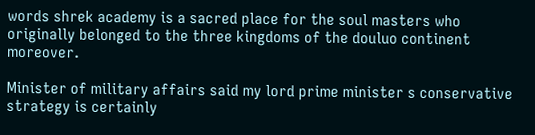words shrek academy is a sacred place for the soul masters who originally belonged to the three kingdoms of the douluo continent moreover.

Minister of military affairs said my lord prime minister s conservative strategy is certainly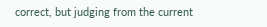correct, but judging from the current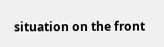situation on the front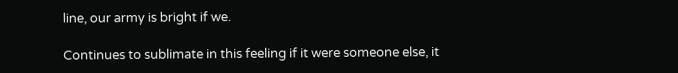line, our army is bright if we.

Continues to sublimate in this feeling if it were someone else, it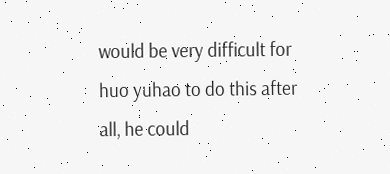would be very difficult for huo yuhao to do this after all, he could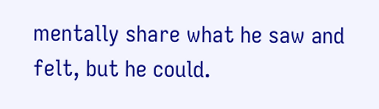mentally share what he saw and felt, but he could.